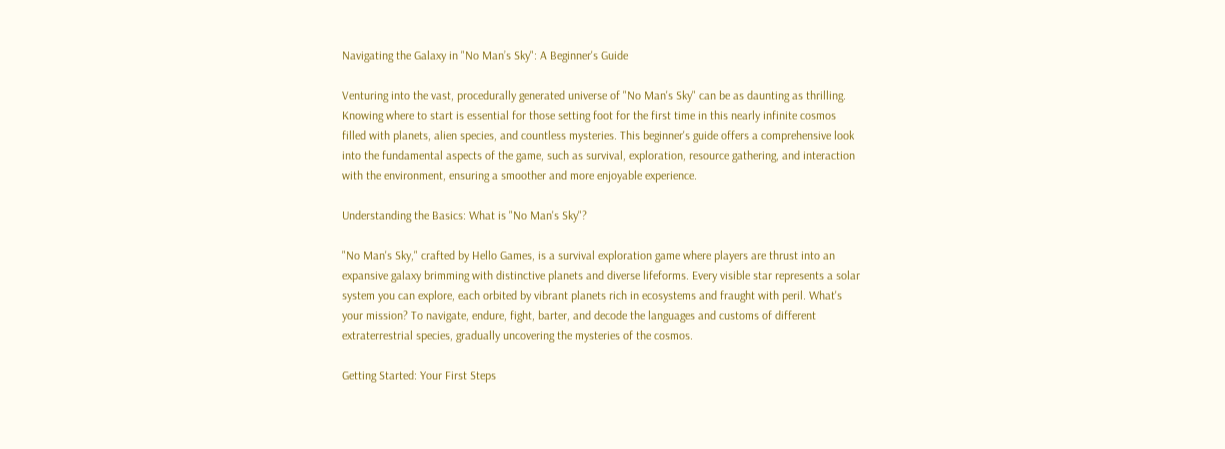Navigating the Galaxy in "No Man’s Sky": A Beginner's Guide

Venturing into the vast, procedurally generated universe of "No Man's Sky" can be as daunting as thrilling. Knowing where to start is essential for those setting foot for the first time in this nearly infinite cosmos filled with planets, alien species, and countless mysteries. This beginner's guide offers a comprehensive look into the fundamental aspects of the game, such as survival, exploration, resource gathering, and interaction with the environment, ensuring a smoother and more enjoyable experience.

Understanding the Basics: What is "No Man's Sky"?

"No Man's Sky," crafted by Hello Games, is a survival exploration game where players are thrust into an expansive galaxy brimming with distinctive planets and diverse lifeforms. Every visible star represents a solar system you can explore, each orbited by vibrant planets rich in ecosystems and fraught with peril. What's your mission? To navigate, endure, fight, barter, and decode the languages and customs of different extraterrestrial species, gradually uncovering the mysteries of the cosmos.

Getting Started: Your First Steps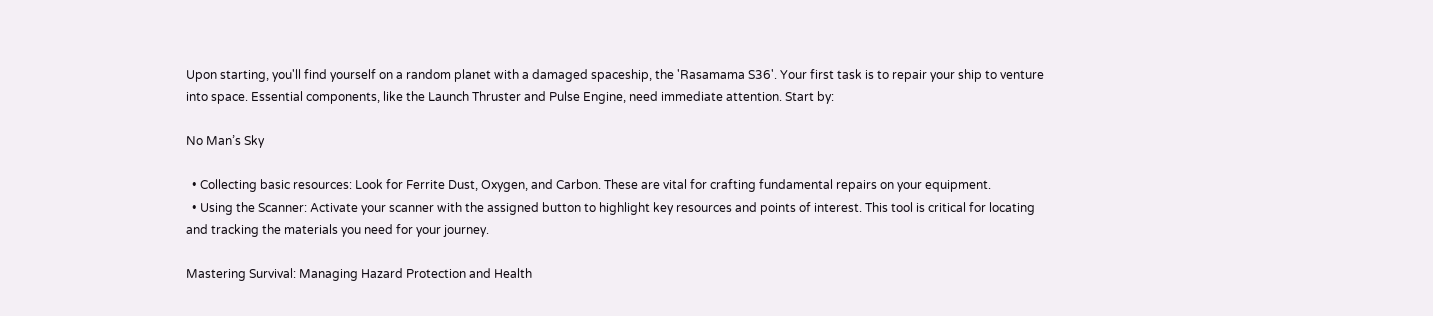Upon starting, you'll find yourself on a random planet with a damaged spaceship, the 'Rasamama S36'. Your first task is to repair your ship to venture into space. Essential components, like the Launch Thruster and Pulse Engine, need immediate attention. Start by:

No Man’s Sky

  • Collecting basic resources: Look for Ferrite Dust, Oxygen, and Carbon. These are vital for crafting fundamental repairs on your equipment.
  • Using the Scanner: Activate your scanner with the assigned button to highlight key resources and points of interest. This tool is critical for locating and tracking the materials you need for your journey.

Mastering Survival: Managing Hazard Protection and Health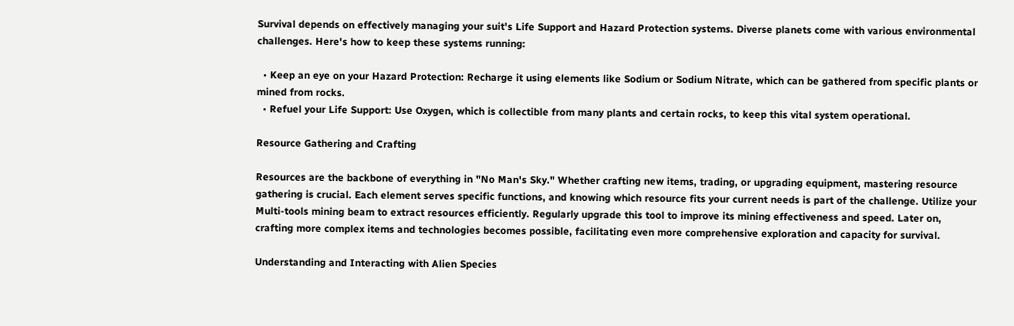Survival depends on effectively managing your suit's Life Support and Hazard Protection systems. Diverse planets come with various environmental challenges. Here's how to keep these systems running:

  • Keep an eye on your Hazard Protection: Recharge it using elements like Sodium or Sodium Nitrate, which can be gathered from specific plants or mined from rocks.
  • Refuel your Life Support: Use Oxygen, which is collectible from many plants and certain rocks, to keep this vital system operational.

Resource Gathering and Crafting

Resources are the backbone of everything in "No Man's Sky." Whether crafting new items, trading, or upgrading equipment, mastering resource gathering is crucial. Each element serves specific functions, and knowing which resource fits your current needs is part of the challenge. Utilize your Multi-tools mining beam to extract resources efficiently. Regularly upgrade this tool to improve its mining effectiveness and speed. Later on, crafting more complex items and technologies becomes possible, facilitating even more comprehensive exploration and capacity for survival.

Understanding and Interacting with Alien Species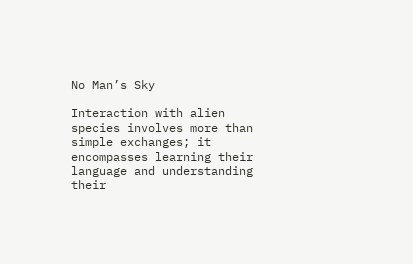No Man’s Sky

Interaction with alien species involves more than simple exchanges; it encompasses learning their language and understanding their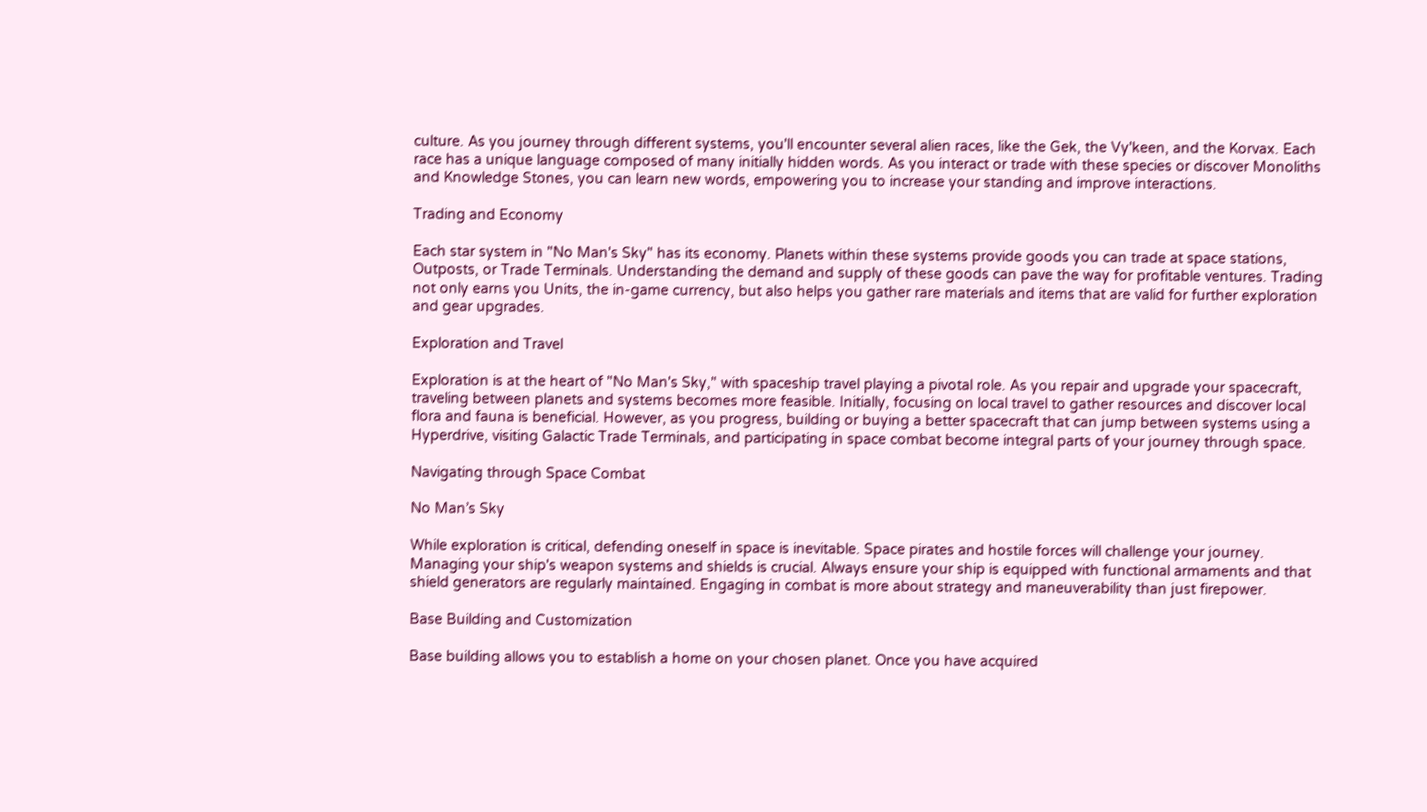culture. As you journey through different systems, you'll encounter several alien races, like the Gek, the Vy'keen, and the Korvax. Each race has a unique language composed of many initially hidden words. As you interact or trade with these species or discover Monoliths and Knowledge Stones, you can learn new words, empowering you to increase your standing and improve interactions.

Trading and Economy

Each star system in "No Man's Sky" has its economy. Planets within these systems provide goods you can trade at space stations, Outposts, or Trade Terminals. Understanding the demand and supply of these goods can pave the way for profitable ventures. Trading not only earns you Units, the in-game currency, but also helps you gather rare materials and items that are valid for further exploration and gear upgrades.

Exploration and Travel

Exploration is at the heart of "No Man's Sky," with spaceship travel playing a pivotal role. As you repair and upgrade your spacecraft, traveling between planets and systems becomes more feasible. Initially, focusing on local travel to gather resources and discover local flora and fauna is beneficial. However, as you progress, building or buying a better spacecraft that can jump between systems using a Hyperdrive, visiting Galactic Trade Terminals, and participating in space combat become integral parts of your journey through space.

Navigating through Space Combat

No Man’s Sky

While exploration is critical, defending oneself in space is inevitable. Space pirates and hostile forces will challenge your journey. Managing your ship's weapon systems and shields is crucial. Always ensure your ship is equipped with functional armaments and that shield generators are regularly maintained. Engaging in combat is more about strategy and maneuverability than just firepower.

Base Building and Customization

Base building allows you to establish a home on your chosen planet. Once you have acquired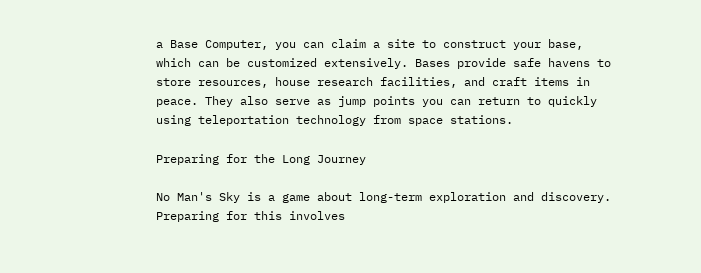a Base Computer, you can claim a site to construct your base, which can be customized extensively. Bases provide safe havens to store resources, house research facilities, and craft items in peace. They also serve as jump points you can return to quickly using teleportation technology from space stations.

Preparing for the Long Journey

No Man's Sky is a game about long-term exploration and discovery. Preparing for this involves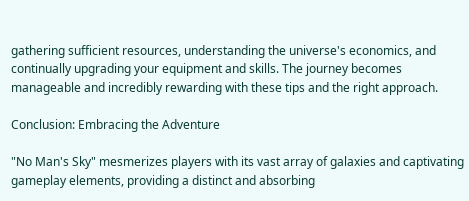gathering sufficient resources, understanding the universe's economics, and continually upgrading your equipment and skills. The journey becomes manageable and incredibly rewarding with these tips and the right approach.

Conclusion: Embracing the Adventure

"No Man's Sky" mesmerizes players with its vast array of galaxies and captivating gameplay elements, providing a distinct and absorbing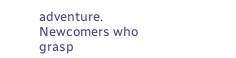adventure. Newcomers who grasp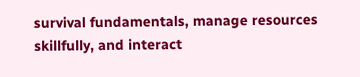survival fundamentals, manage resources skillfully, and interact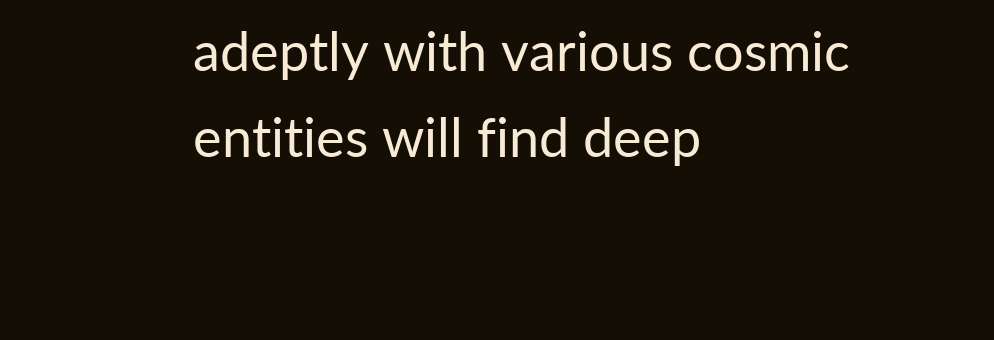adeptly with various cosmic entities will find deep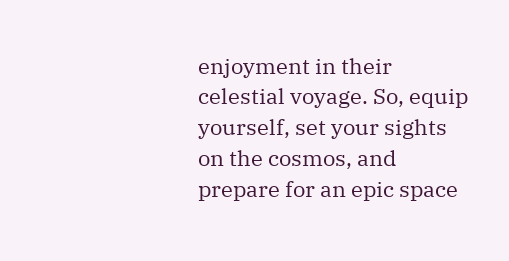enjoyment in their celestial voyage. So, equip yourself, set your sights on the cosmos, and prepare for an epic space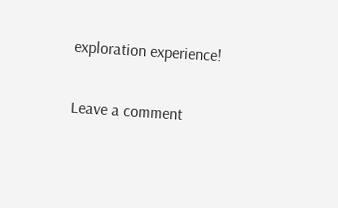exploration experience!

Leave a comment